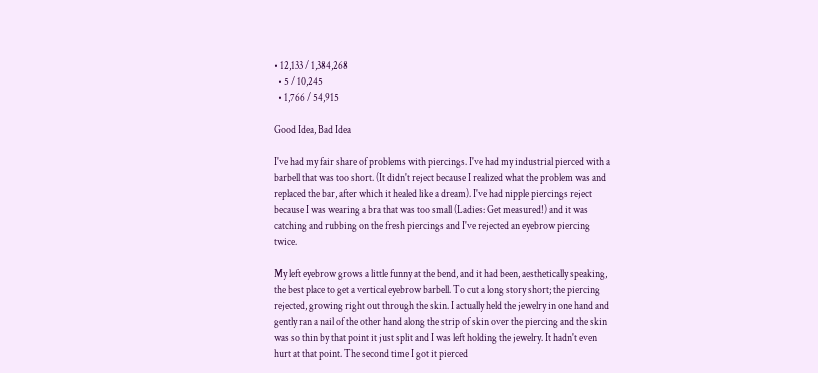• 12,133 / 1,384,268
  • 5 / 10,245
  • 1,766 / 54,915

Good Idea, Bad Idea

I've had my fair share of problems with piercings. I've had my industrial pierced with a barbell that was too short. (It didn't reject because I realized what the problem was and replaced the bar, after which it healed like a dream). I've had nipple piercings reject because I was wearing a bra that was too small (Ladies: Get measured!) and it was catching and rubbing on the fresh piercings and I've rejected an eyebrow piercing twice.

My left eyebrow grows a little funny at the bend, and it had been, aesthetically speaking, the best place to get a vertical eyebrow barbell. To cut a long story short; the piercing rejected, growing right out through the skin. I actually held the jewelry in one hand and gently ran a nail of the other hand along the strip of skin over the piercing and the skin was so thin by that point it just split and I was left holding the jewelry. It hadn't even hurt at that point. The second time I got it pierced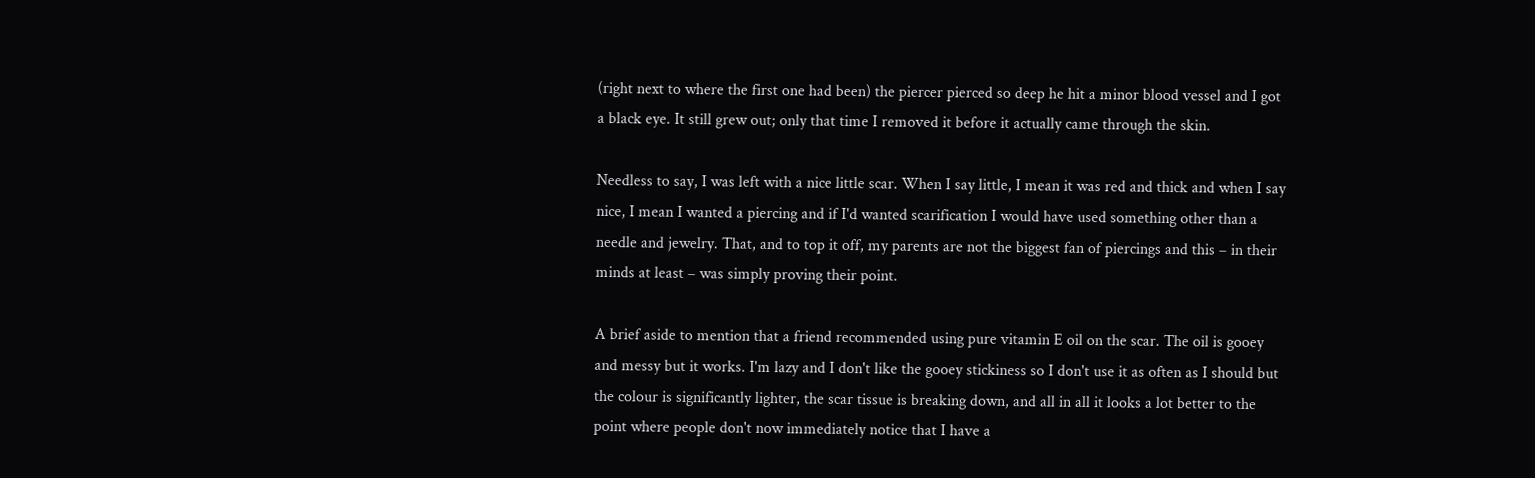(right next to where the first one had been) the piercer pierced so deep he hit a minor blood vessel and I got a black eye. It still grew out; only that time I removed it before it actually came through the skin.

Needless to say, I was left with a nice little scar. When I say little, I mean it was red and thick and when I say nice, I mean I wanted a piercing and if I'd wanted scarification I would have used something other than a needle and jewelry. That, and to top it off, my parents are not the biggest fan of piercings and this – in their minds at least – was simply proving their point.

A brief aside to mention that a friend recommended using pure vitamin E oil on the scar. The oil is gooey and messy but it works. I'm lazy and I don't like the gooey stickiness so I don't use it as often as I should but the colour is significantly lighter, the scar tissue is breaking down, and all in all it looks a lot better to the point where people don't now immediately notice that I have a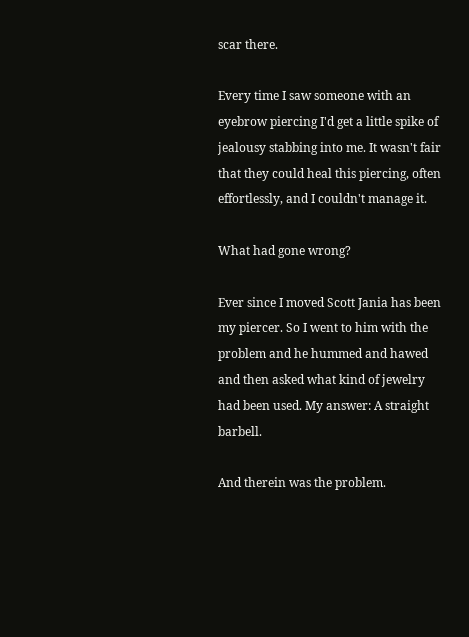scar there.

Every time I saw someone with an eyebrow piercing I'd get a little spike of jealousy stabbing into me. It wasn't fair that they could heal this piercing, often effortlessly, and I couldn't manage it.

What had gone wrong?

Ever since I moved Scott Jania has been my piercer. So I went to him with the problem and he hummed and hawed and then asked what kind of jewelry had been used. My answer: A straight barbell.

And therein was the problem.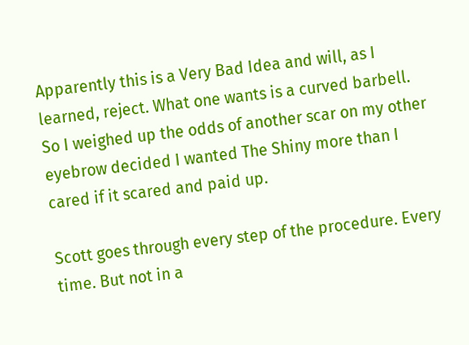Apparently this is a Very Bad Idea and will, as I learned, reject. What one wants is a curved barbell. So I weighed up the odds of another scar on my other eyebrow decided I wanted The Shiny more than I cared if it scared and paid up.

Scott goes through every step of the procedure. Every time. But not in a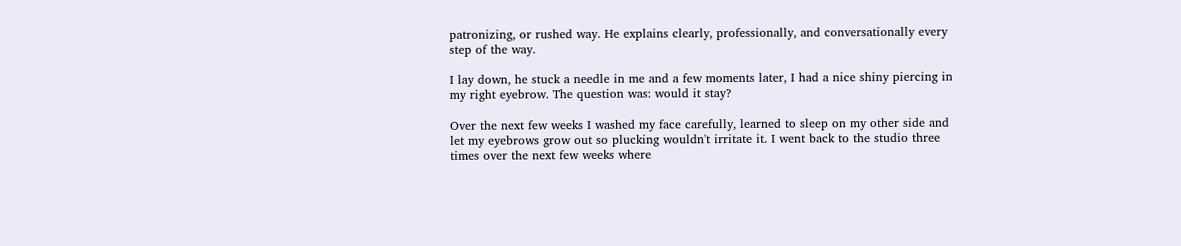patronizing, or rushed way. He explains clearly, professionally, and conversationally every step of the way.

I lay down, he stuck a needle in me and a few moments later, I had a nice shiny piercing in my right eyebrow. The question was: would it stay?

Over the next few weeks I washed my face carefully, learned to sleep on my other side and let my eyebrows grow out so plucking wouldn't irritate it. I went back to the studio three times over the next few weeks where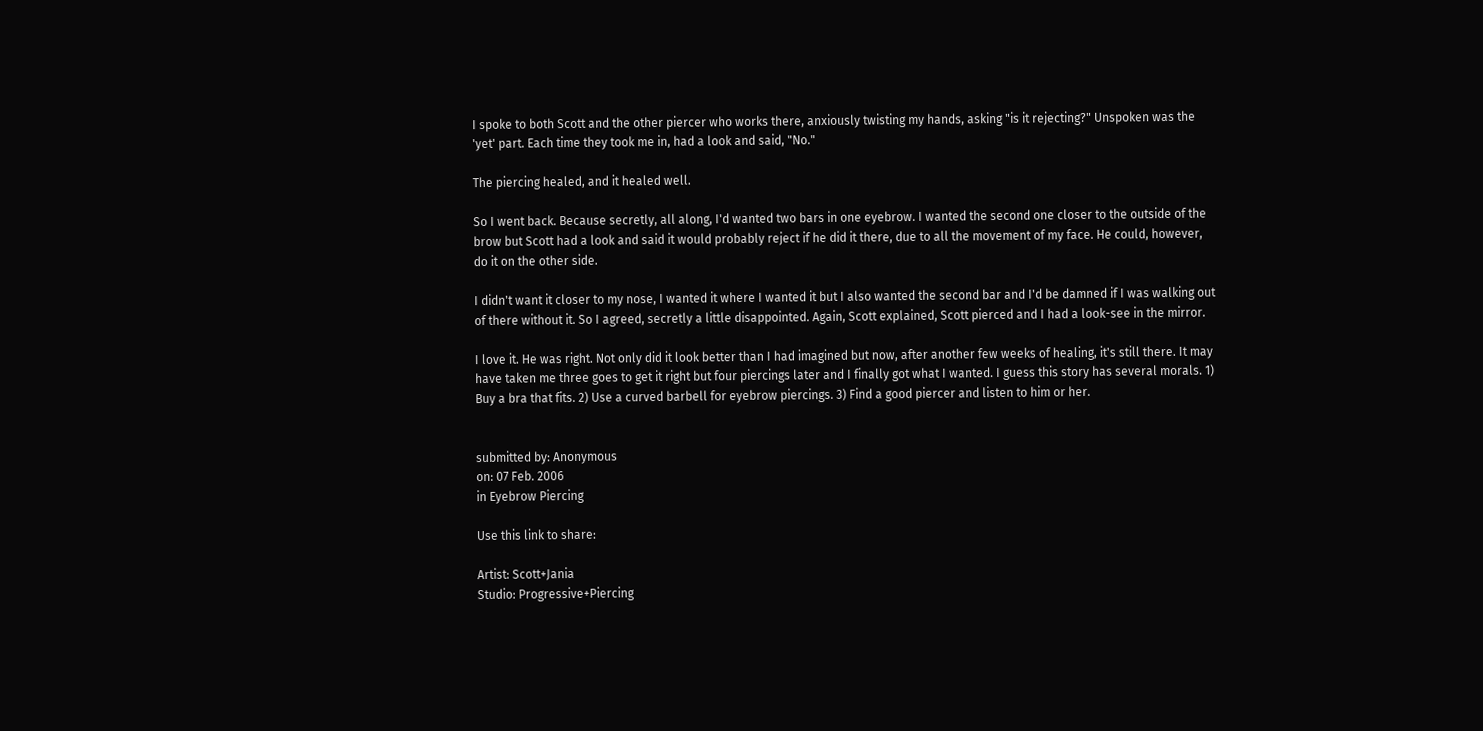I spoke to both Scott and the other piercer who works there, anxiously twisting my hands, asking "is it rejecting?" Unspoken was the 'yet' part. Each time they took me in, had a look and said, "No."

The piercing healed, and it healed well.

So I went back. Because secretly, all along, I'd wanted two bars in one eyebrow. I wanted the second one closer to the outside of the brow but Scott had a look and said it would probably reject if he did it there, due to all the movement of my face. He could, however, do it on the other side.

I didn't want it closer to my nose, I wanted it where I wanted it but I also wanted the second bar and I'd be damned if I was walking out of there without it. So I agreed, secretly a little disappointed. Again, Scott explained, Scott pierced and I had a look-see in the mirror.

I love it. He was right. Not only did it look better than I had imagined but now, after another few weeks of healing, it's still there. It may have taken me three goes to get it right but four piercings later and I finally got what I wanted. I guess this story has several morals. 1) Buy a bra that fits. 2) Use a curved barbell for eyebrow piercings. 3) Find a good piercer and listen to him or her.


submitted by: Anonymous
on: 07 Feb. 2006
in Eyebrow Piercing

Use this link to share:

Artist: Scott+Jania
Studio: Progressive+Piercing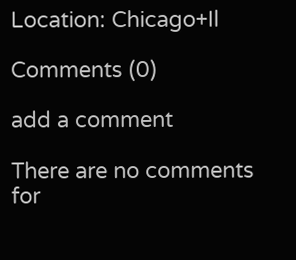Location: Chicago+Il

Comments (0)

add a comment

There are no comments for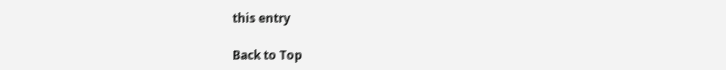this entry

Back to Top